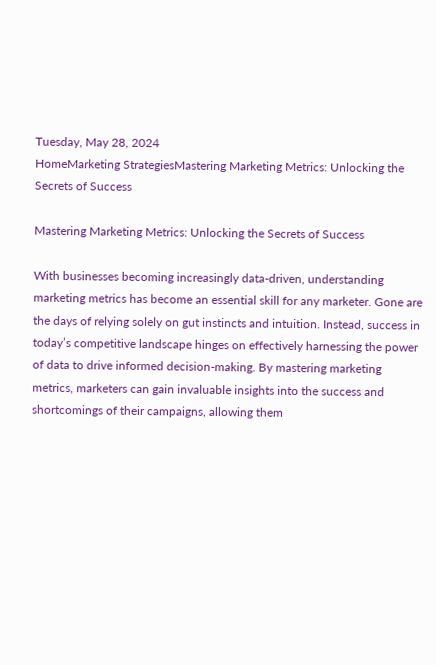Tuesday, May 28, 2024
HomeMarketing StrategiesMastering Marketing Metrics: Unlocking the Secrets of Success

Mastering Marketing Metrics: Unlocking the Secrets of Success

With businesses becoming increasingly data-driven, understanding marketing metrics has become an essential skill for any marketer. Gone are the days of relying solely on gut instincts and intuition. Instead, success in today’s competitive landscape hinges on effectively harnessing the power of data to drive informed decision-making. By mastering marketing metrics, marketers can gain invaluable insights into the success and shortcomings of their campaigns, allowing them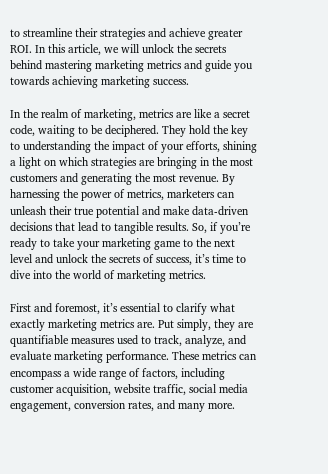to streamline their strategies and achieve greater ROI. In this article, we will unlock the secrets behind mastering marketing metrics and guide you towards achieving marketing success.

In the realm of marketing, metrics are like a secret code, waiting to be deciphered. They hold the key to understanding the impact of your efforts, shining a light on which strategies are bringing in the most customers and generating the most revenue. By harnessing the power of metrics, marketers can unleash their true potential and make data-driven decisions that lead to tangible results. So, if you’re ready to take your marketing game to the next level and unlock the secrets of success, it’s time to dive into the world of marketing metrics.

First and foremost, it’s essential to clarify what exactly marketing metrics are. Put simply, they are quantifiable measures used to track, analyze, and evaluate marketing performance. These metrics can encompass a wide range of factors, including customer acquisition, website traffic, social media engagement, conversion rates, and many more.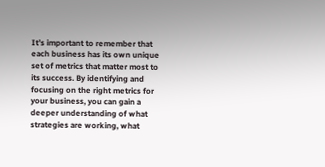It’s important to remember that each business has its own unique set of metrics that matter most to its success. By identifying and focusing on the right metrics for your business, you can gain a deeper understanding of what strategies are working, what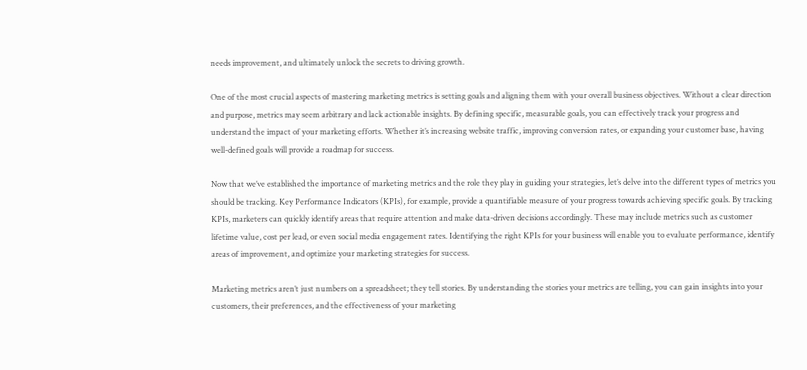needs improvement, and ultimately unlock the secrets to driving growth.

One of the most crucial aspects of mastering marketing metrics is setting goals and aligning them with your overall business objectives. Without a clear direction and purpose, metrics may seem arbitrary and lack actionable insights. By defining specific, measurable goals, you can effectively track your progress and understand the impact of your marketing efforts. Whether it’s increasing website traffic, improving conversion rates, or expanding your customer base, having well-defined goals will provide a roadmap for success.

Now that we’ve established the importance of marketing metrics and the role they play in guiding your strategies, let’s delve into the different types of metrics you should be tracking. Key Performance Indicators (KPIs), for example, provide a quantifiable measure of your progress towards achieving specific goals. By tracking KPIs, marketers can quickly identify areas that require attention and make data-driven decisions accordingly. These may include metrics such as customer lifetime value, cost per lead, or even social media engagement rates. Identifying the right KPIs for your business will enable you to evaluate performance, identify areas of improvement, and optimize your marketing strategies for success.

Marketing metrics aren’t just numbers on a spreadsheet; they tell stories. By understanding the stories your metrics are telling, you can gain insights into your customers, their preferences, and the effectiveness of your marketing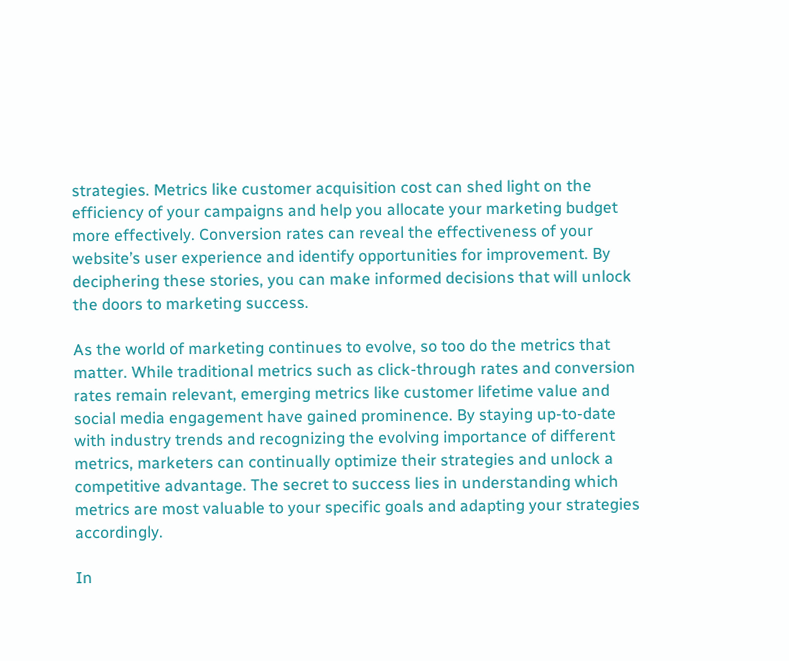strategies. Metrics like customer acquisition cost can shed light on the efficiency of your campaigns and help you allocate your marketing budget more effectively. Conversion rates can reveal the effectiveness of your website’s user experience and identify opportunities for improvement. By deciphering these stories, you can make informed decisions that will unlock the doors to marketing success.

As the world of marketing continues to evolve, so too do the metrics that matter. While traditional metrics such as click-through rates and conversion rates remain relevant, emerging metrics like customer lifetime value and social media engagement have gained prominence. By staying up-to-date with industry trends and recognizing the evolving importance of different metrics, marketers can continually optimize their strategies and unlock a competitive advantage. The secret to success lies in understanding which metrics are most valuable to your specific goals and adapting your strategies accordingly.

In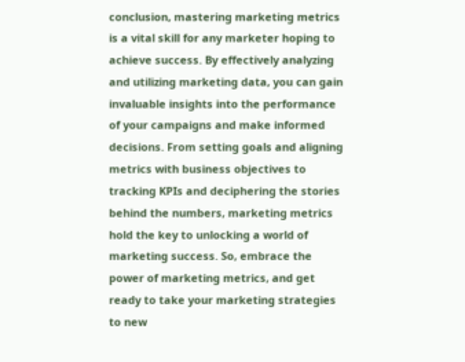conclusion, mastering marketing metrics is a vital skill for any marketer hoping to achieve success. By effectively analyzing and utilizing marketing data, you can gain invaluable insights into the performance of your campaigns and make informed decisions. From setting goals and aligning metrics with business objectives to tracking KPIs and deciphering the stories behind the numbers, marketing metrics hold the key to unlocking a world of marketing success. So, embrace the power of marketing metrics, and get ready to take your marketing strategies to new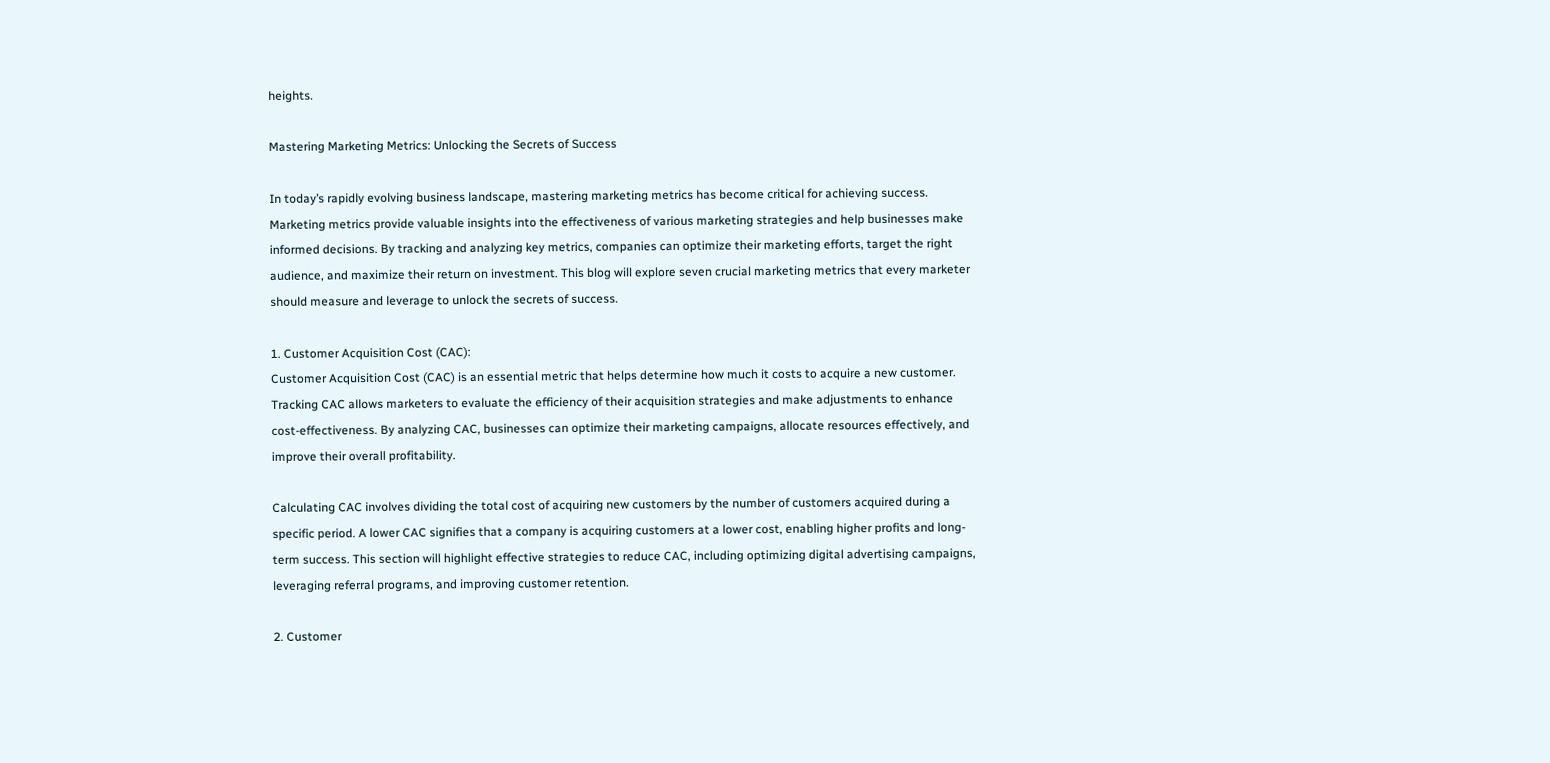heights.

Mastering Marketing Metrics: Unlocking the Secrets of Success

In today’s rapidly evolving business landscape, mastering marketing metrics has become critical for achieving success. Marketing metrics provide valuable insights into the effectiveness of various marketing strategies and help businesses make informed decisions. By tracking and analyzing key metrics, companies can optimize their marketing efforts, target the right audience, and maximize their return on investment. This blog will explore seven crucial marketing metrics that every marketer should measure and leverage to unlock the secrets of success.

1. Customer Acquisition Cost (CAC):
Customer Acquisition Cost (CAC) is an essential metric that helps determine how much it costs to acquire a new customer. Tracking CAC allows marketers to evaluate the efficiency of their acquisition strategies and make adjustments to enhance cost-effectiveness. By analyzing CAC, businesses can optimize their marketing campaigns, allocate resources effectively, and improve their overall profitability.

Calculating CAC involves dividing the total cost of acquiring new customers by the number of customers acquired during a specific period. A lower CAC signifies that a company is acquiring customers at a lower cost, enabling higher profits and long-term success. This section will highlight effective strategies to reduce CAC, including optimizing digital advertising campaigns, leveraging referral programs, and improving customer retention.

2. Customer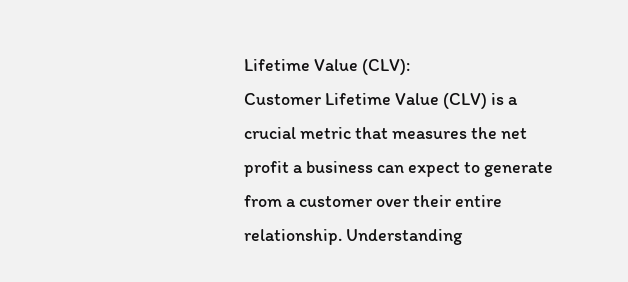Lifetime Value (CLV):
Customer Lifetime Value (CLV) is a crucial metric that measures the net profit a business can expect to generate from a customer over their entire relationship. Understanding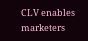CLV enables marketers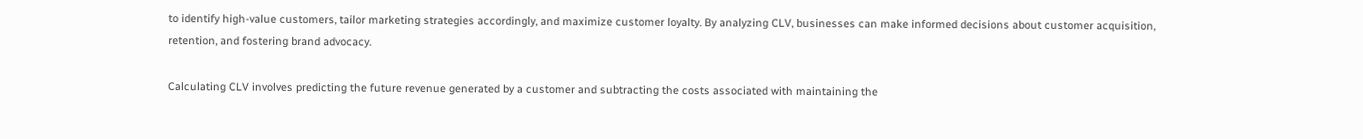to identify high-value customers, tailor marketing strategies accordingly, and maximize customer loyalty. By analyzing CLV, businesses can make informed decisions about customer acquisition, retention, and fostering brand advocacy.

Calculating CLV involves predicting the future revenue generated by a customer and subtracting the costs associated with maintaining the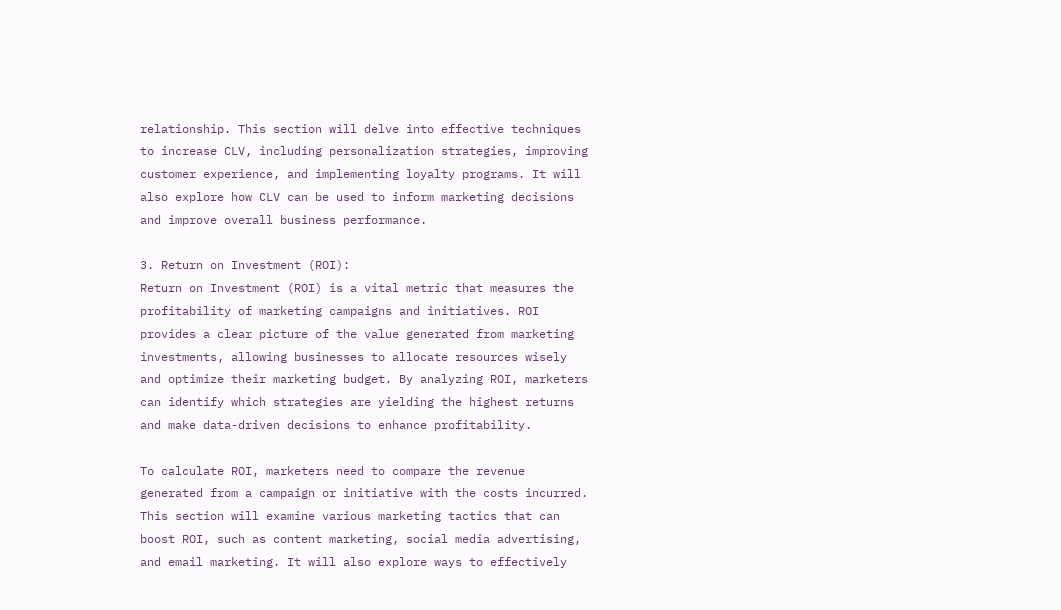relationship. This section will delve into effective techniques to increase CLV, including personalization strategies, improving customer experience, and implementing loyalty programs. It will also explore how CLV can be used to inform marketing decisions and improve overall business performance.

3. Return on Investment (ROI):
Return on Investment (ROI) is a vital metric that measures the profitability of marketing campaigns and initiatives. ROI provides a clear picture of the value generated from marketing investments, allowing businesses to allocate resources wisely and optimize their marketing budget. By analyzing ROI, marketers can identify which strategies are yielding the highest returns and make data-driven decisions to enhance profitability.

To calculate ROI, marketers need to compare the revenue generated from a campaign or initiative with the costs incurred. This section will examine various marketing tactics that can boost ROI, such as content marketing, social media advertising, and email marketing. It will also explore ways to effectively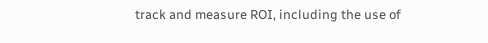track and measure ROI, including the use of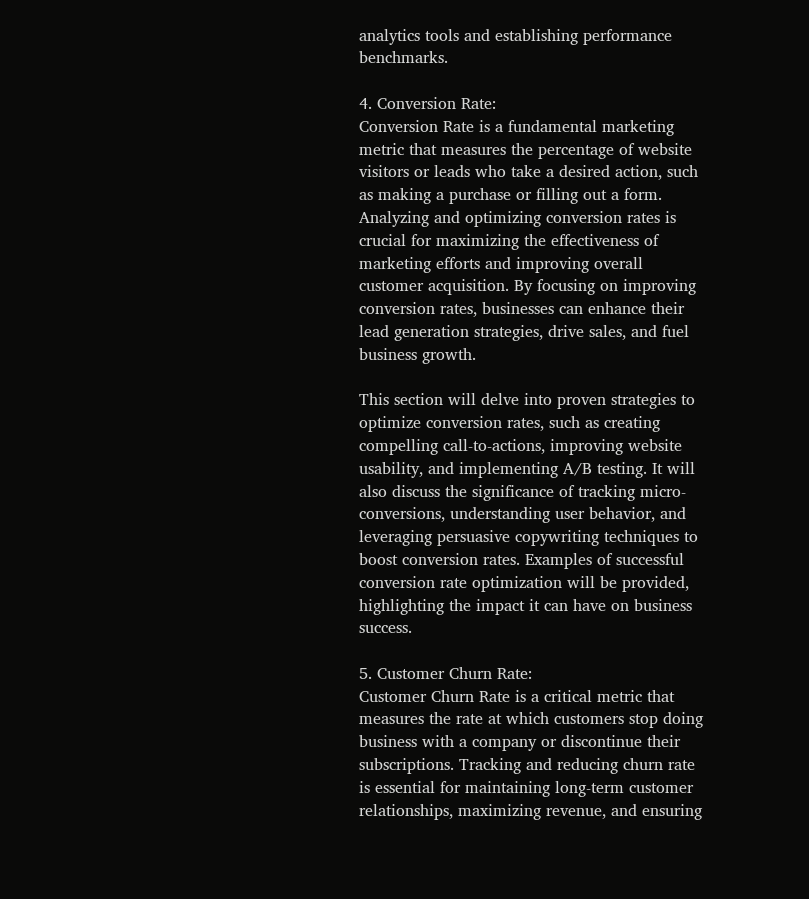analytics tools and establishing performance benchmarks.

4. Conversion Rate:
Conversion Rate is a fundamental marketing metric that measures the percentage of website visitors or leads who take a desired action, such as making a purchase or filling out a form. Analyzing and optimizing conversion rates is crucial for maximizing the effectiveness of marketing efforts and improving overall customer acquisition. By focusing on improving conversion rates, businesses can enhance their lead generation strategies, drive sales, and fuel business growth.

This section will delve into proven strategies to optimize conversion rates, such as creating compelling call-to-actions, improving website usability, and implementing A/B testing. It will also discuss the significance of tracking micro-conversions, understanding user behavior, and leveraging persuasive copywriting techniques to boost conversion rates. Examples of successful conversion rate optimization will be provided, highlighting the impact it can have on business success.

5. Customer Churn Rate:
Customer Churn Rate is a critical metric that measures the rate at which customers stop doing business with a company or discontinue their subscriptions. Tracking and reducing churn rate is essential for maintaining long-term customer relationships, maximizing revenue, and ensuring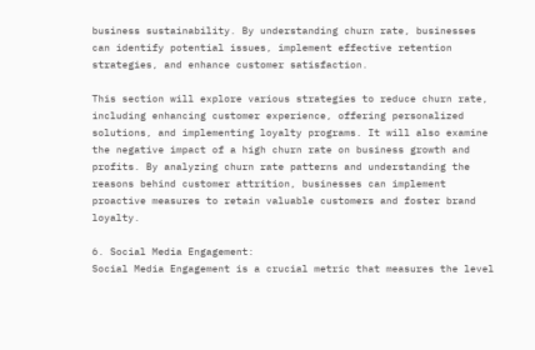business sustainability. By understanding churn rate, businesses can identify potential issues, implement effective retention strategies, and enhance customer satisfaction.

This section will explore various strategies to reduce churn rate, including enhancing customer experience, offering personalized solutions, and implementing loyalty programs. It will also examine the negative impact of a high churn rate on business growth and profits. By analyzing churn rate patterns and understanding the reasons behind customer attrition, businesses can implement proactive measures to retain valuable customers and foster brand loyalty.

6. Social Media Engagement:
Social Media Engagement is a crucial metric that measures the level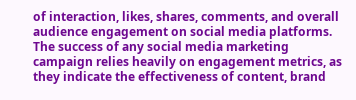of interaction, likes, shares, comments, and overall audience engagement on social media platforms. The success of any social media marketing campaign relies heavily on engagement metrics, as they indicate the effectiveness of content, brand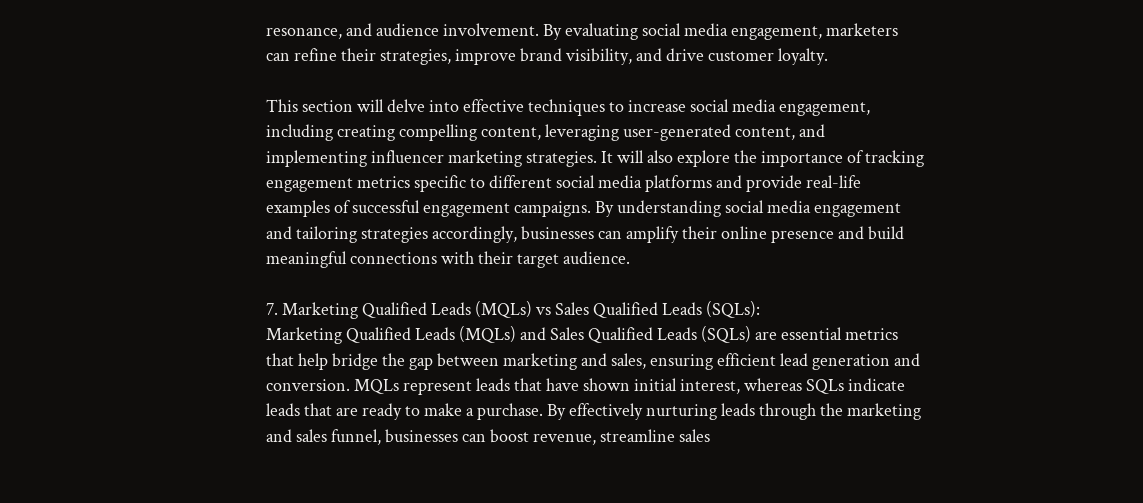resonance, and audience involvement. By evaluating social media engagement, marketers can refine their strategies, improve brand visibility, and drive customer loyalty.

This section will delve into effective techniques to increase social media engagement, including creating compelling content, leveraging user-generated content, and implementing influencer marketing strategies. It will also explore the importance of tracking engagement metrics specific to different social media platforms and provide real-life examples of successful engagement campaigns. By understanding social media engagement and tailoring strategies accordingly, businesses can amplify their online presence and build meaningful connections with their target audience.

7. Marketing Qualified Leads (MQLs) vs Sales Qualified Leads (SQLs):
Marketing Qualified Leads (MQLs) and Sales Qualified Leads (SQLs) are essential metrics that help bridge the gap between marketing and sales, ensuring efficient lead generation and conversion. MQLs represent leads that have shown initial interest, whereas SQLs indicate leads that are ready to make a purchase. By effectively nurturing leads through the marketing and sales funnel, businesses can boost revenue, streamline sales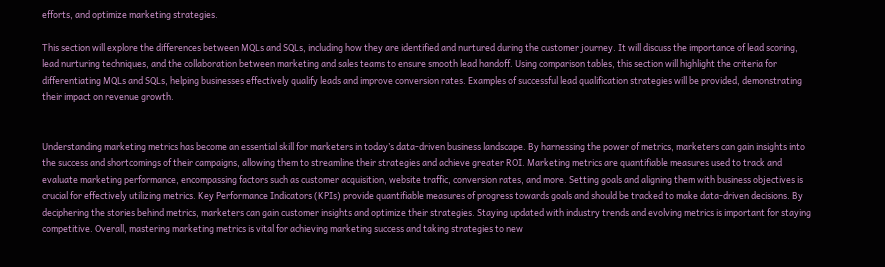efforts, and optimize marketing strategies.

This section will explore the differences between MQLs and SQLs, including how they are identified and nurtured during the customer journey. It will discuss the importance of lead scoring, lead nurturing techniques, and the collaboration between marketing and sales teams to ensure smooth lead handoff. Using comparison tables, this section will highlight the criteria for differentiating MQLs and SQLs, helping businesses effectively qualify leads and improve conversion rates. Examples of successful lead qualification strategies will be provided, demonstrating their impact on revenue growth.


Understanding marketing metrics has become an essential skill for marketers in today’s data-driven business landscape. By harnessing the power of metrics, marketers can gain insights into the success and shortcomings of their campaigns, allowing them to streamline their strategies and achieve greater ROI. Marketing metrics are quantifiable measures used to track and evaluate marketing performance, encompassing factors such as customer acquisition, website traffic, conversion rates, and more. Setting goals and aligning them with business objectives is crucial for effectively utilizing metrics. Key Performance Indicators (KPIs) provide quantifiable measures of progress towards goals and should be tracked to make data-driven decisions. By deciphering the stories behind metrics, marketers can gain customer insights and optimize their strategies. Staying updated with industry trends and evolving metrics is important for staying competitive. Overall, mastering marketing metrics is vital for achieving marketing success and taking strategies to new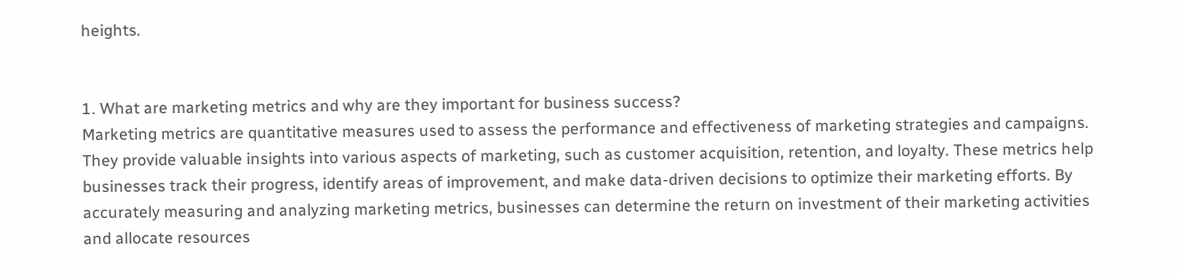heights.


1. What are marketing metrics and why are they important for business success?
Marketing metrics are quantitative measures used to assess the performance and effectiveness of marketing strategies and campaigns. They provide valuable insights into various aspects of marketing, such as customer acquisition, retention, and loyalty. These metrics help businesses track their progress, identify areas of improvement, and make data-driven decisions to optimize their marketing efforts. By accurately measuring and analyzing marketing metrics, businesses can determine the return on investment of their marketing activities and allocate resources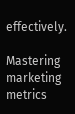effectively.

Mastering marketing metrics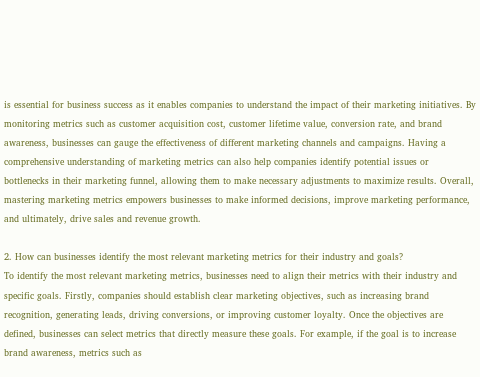is essential for business success as it enables companies to understand the impact of their marketing initiatives. By monitoring metrics such as customer acquisition cost, customer lifetime value, conversion rate, and brand awareness, businesses can gauge the effectiveness of different marketing channels and campaigns. Having a comprehensive understanding of marketing metrics can also help companies identify potential issues or bottlenecks in their marketing funnel, allowing them to make necessary adjustments to maximize results. Overall, mastering marketing metrics empowers businesses to make informed decisions, improve marketing performance, and ultimately, drive sales and revenue growth.

2. How can businesses identify the most relevant marketing metrics for their industry and goals?
To identify the most relevant marketing metrics, businesses need to align their metrics with their industry and specific goals. Firstly, companies should establish clear marketing objectives, such as increasing brand recognition, generating leads, driving conversions, or improving customer loyalty. Once the objectives are defined, businesses can select metrics that directly measure these goals. For example, if the goal is to increase brand awareness, metrics such as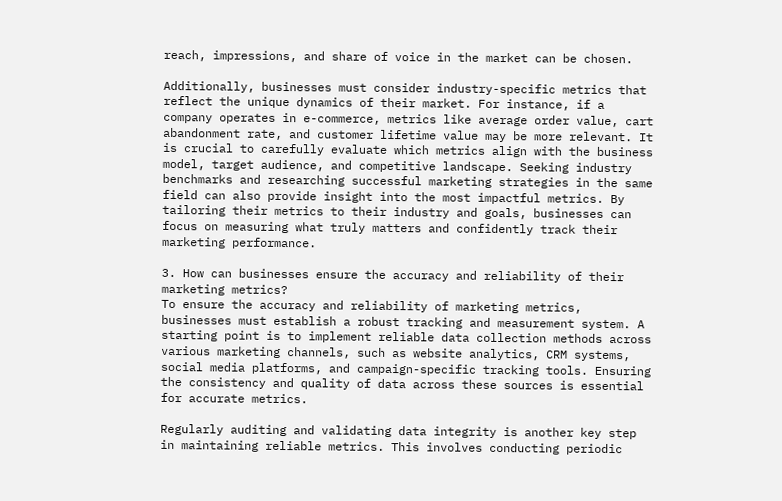reach, impressions, and share of voice in the market can be chosen.

Additionally, businesses must consider industry-specific metrics that reflect the unique dynamics of their market. For instance, if a company operates in e-commerce, metrics like average order value, cart abandonment rate, and customer lifetime value may be more relevant. It is crucial to carefully evaluate which metrics align with the business model, target audience, and competitive landscape. Seeking industry benchmarks and researching successful marketing strategies in the same field can also provide insight into the most impactful metrics. By tailoring their metrics to their industry and goals, businesses can focus on measuring what truly matters and confidently track their marketing performance.

3. How can businesses ensure the accuracy and reliability of their marketing metrics?
To ensure the accuracy and reliability of marketing metrics, businesses must establish a robust tracking and measurement system. A starting point is to implement reliable data collection methods across various marketing channels, such as website analytics, CRM systems, social media platforms, and campaign-specific tracking tools. Ensuring the consistency and quality of data across these sources is essential for accurate metrics.

Regularly auditing and validating data integrity is another key step in maintaining reliable metrics. This involves conducting periodic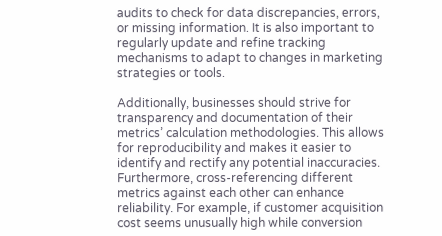audits to check for data discrepancies, errors, or missing information. It is also important to regularly update and refine tracking mechanisms to adapt to changes in marketing strategies or tools.

Additionally, businesses should strive for transparency and documentation of their metrics’ calculation methodologies. This allows for reproducibility and makes it easier to identify and rectify any potential inaccuracies. Furthermore, cross-referencing different metrics against each other can enhance reliability. For example, if customer acquisition cost seems unusually high while conversion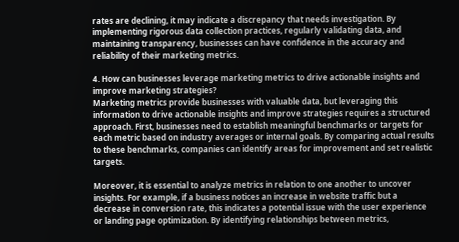rates are declining, it may indicate a discrepancy that needs investigation. By implementing rigorous data collection practices, regularly validating data, and maintaining transparency, businesses can have confidence in the accuracy and reliability of their marketing metrics.

4. How can businesses leverage marketing metrics to drive actionable insights and improve marketing strategies?
Marketing metrics provide businesses with valuable data, but leveraging this information to drive actionable insights and improve strategies requires a structured approach. First, businesses need to establish meaningful benchmarks or targets for each metric based on industry averages or internal goals. By comparing actual results to these benchmarks, companies can identify areas for improvement and set realistic targets.

Moreover, it is essential to analyze metrics in relation to one another to uncover insights. For example, if a business notices an increase in website traffic but a decrease in conversion rate, this indicates a potential issue with the user experience or landing page optimization. By identifying relationships between metrics,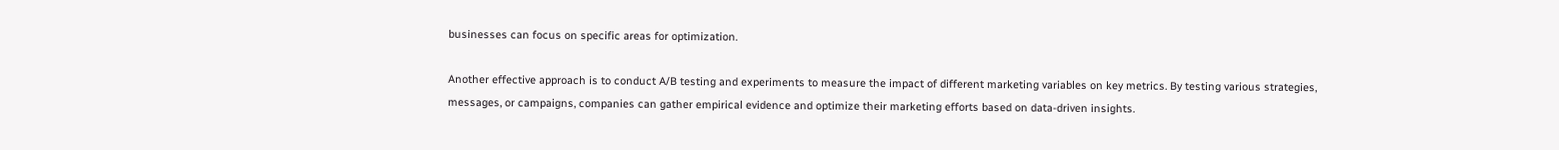businesses can focus on specific areas for optimization.

Another effective approach is to conduct A/B testing and experiments to measure the impact of different marketing variables on key metrics. By testing various strategies, messages, or campaigns, companies can gather empirical evidence and optimize their marketing efforts based on data-driven insights.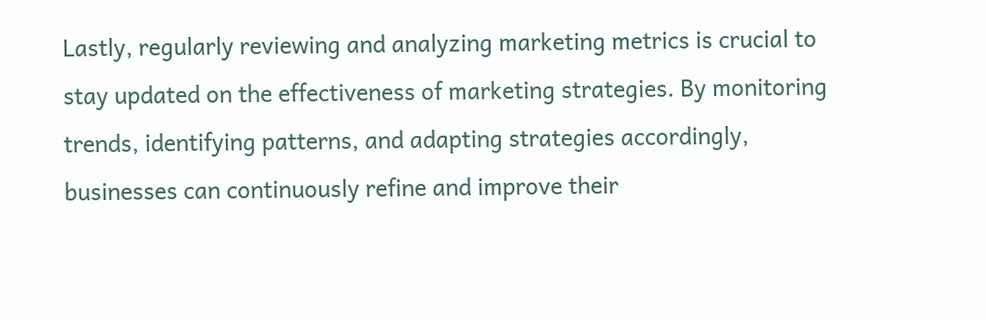Lastly, regularly reviewing and analyzing marketing metrics is crucial to stay updated on the effectiveness of marketing strategies. By monitoring trends, identifying patterns, and adapting strategies accordingly, businesses can continuously refine and improve their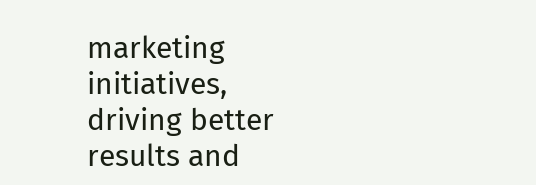marketing initiatives, driving better results and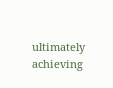ultimately achieving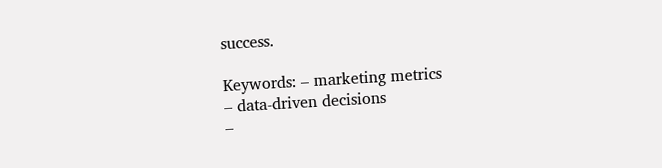success.

Keywords: – marketing metrics
– data-driven decisions
–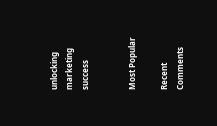unlocking marketing success


Most Popular

Recent Comments